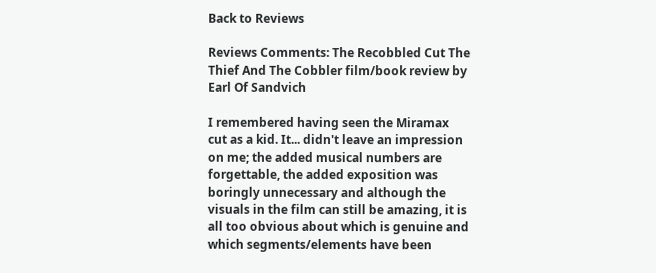Back to Reviews

Reviews Comments: The Recobbled Cut The Thief And The Cobbler film/book review by Earl Of Sandvich

I remembered having seen the Miramax cut as a kid. It... didn't leave an impression on me; the added musical numbers are forgettable, the added exposition was boringly unnecessary and although the visuals in the film can still be amazing, it is all too obvious about which is genuine and which segments/elements have been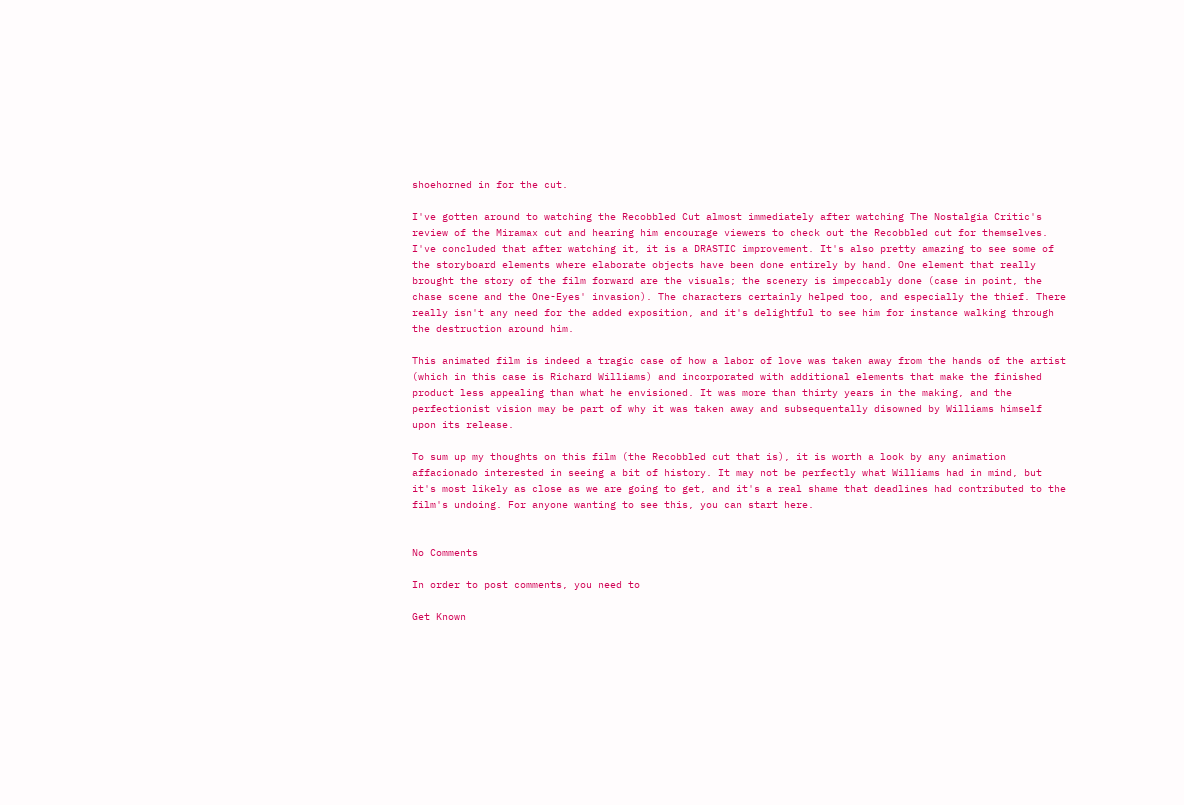shoehorned in for the cut.

I've gotten around to watching the Recobbled Cut almost immediately after watching The Nostalgia Critic's review of the Miramax cut and hearing him encourage viewers to check out the Recobbled cut for themselves. I've concluded that after watching it, it is a DRASTIC improvement. It's also pretty amazing to see some of the storyboard elements where elaborate objects have been done entirely by hand. One element that really brought the story of the film forward are the visuals; the scenery is impeccably done (case in point, the chase scene and the One-Eyes' invasion). The characters certainly helped too, and especially the thief. There really isn't any need for the added exposition, and it's delightful to see him for instance walking through the destruction around him.

This animated film is indeed a tragic case of how a labor of love was taken away from the hands of the artist (which in this case is Richard Williams) and incorporated with additional elements that make the finished product less appealing than what he envisioned. It was more than thirty years in the making, and the perfectionist vision may be part of why it was taken away and subsequentally disowned by Williams himself upon its release.

To sum up my thoughts on this film (the Recobbled cut that is), it is worth a look by any animation affacionado interested in seeing a bit of history. It may not be perfectly what Williams had in mind, but it's most likely as close as we are going to get, and it's a real shame that deadlines had contributed to the film's undoing. For anyone wanting to see this, you can start here.


No Comments

In order to post comments, you need to

Get Known